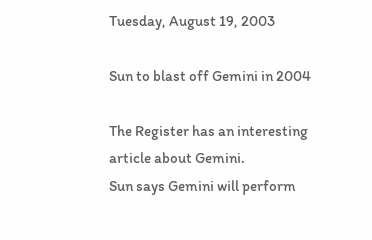Tuesday, August 19, 2003

Sun to blast off Gemini in 2004

The Register has an interesting article about Gemini.
Sun says Gemini will perform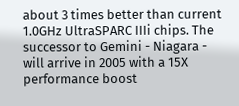about 3 times better than current 1.0GHz UltraSPARC IIIi chips. The successor to Gemini - Niagara - will arrive in 2005 with a 15X performance boost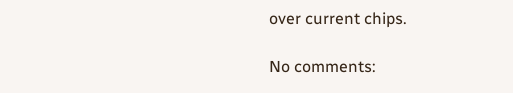over current chips.

No comments: